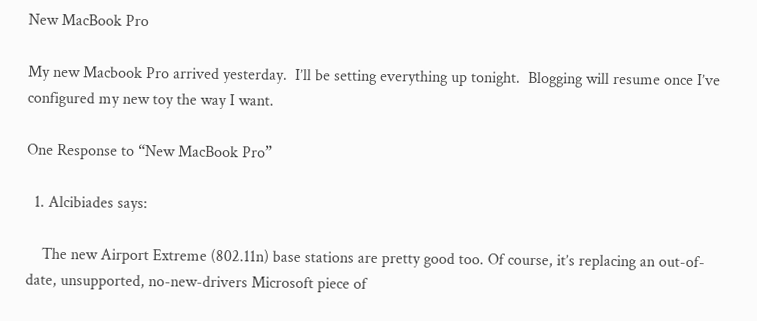New MacBook Pro

My new Macbook Pro arrived yesterday.  I’ll be setting everything up tonight.  Blogging will resume once I’ve configured my new toy the way I want.

One Response to “New MacBook Pro”

  1. Alcibiades says:

    The new Airport Extreme (802.11n) base stations are pretty good too. Of course, it’s replacing an out-of-date, unsupported, no-new-drivers Microsoft piece of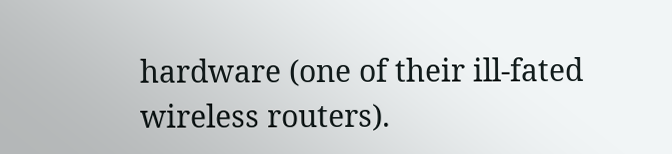hardware (one of their ill-fated wireless routers).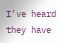I’ve heard they have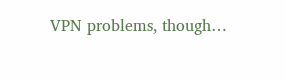VPN problems, though…